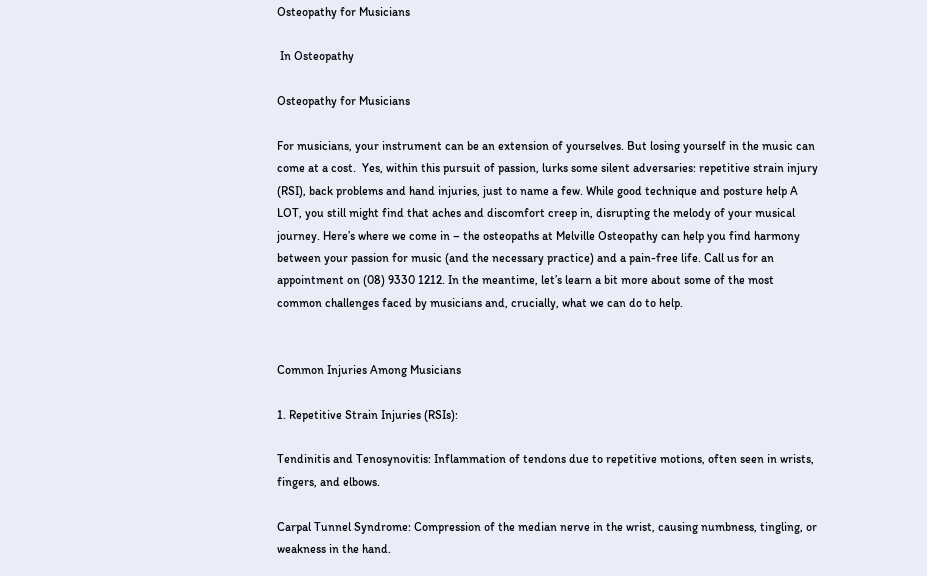Osteopathy for Musicians

 In Osteopathy

Osteopathy for Musicians

For musicians, your instrument can be an extension of yourselves. But losing yourself in the music can come at a cost.  Yes, within this pursuit of passion, lurks some silent adversaries: repetitive strain injury (RSI), back problems and hand injuries, just to name a few. While good technique and posture help A LOT, you still might find that aches and discomfort creep in, disrupting the melody of your musical journey. Here’s where we come in – the osteopaths at Melville Osteopathy can help you find harmony between your passion for music (and the necessary practice) and a pain-free life. Call us for an appointment on (08) 9330 1212. In the meantime, let’s learn a bit more about some of the most common challenges faced by musicians and, crucially, what we can do to help.


Common Injuries Among Musicians

1. Repetitive Strain Injuries (RSIs):

Tendinitis and Tenosynovitis: Inflammation of tendons due to repetitive motions, often seen in wrists, fingers, and elbows.

Carpal Tunnel Syndrome: Compression of the median nerve in the wrist, causing numbness, tingling, or weakness in the hand.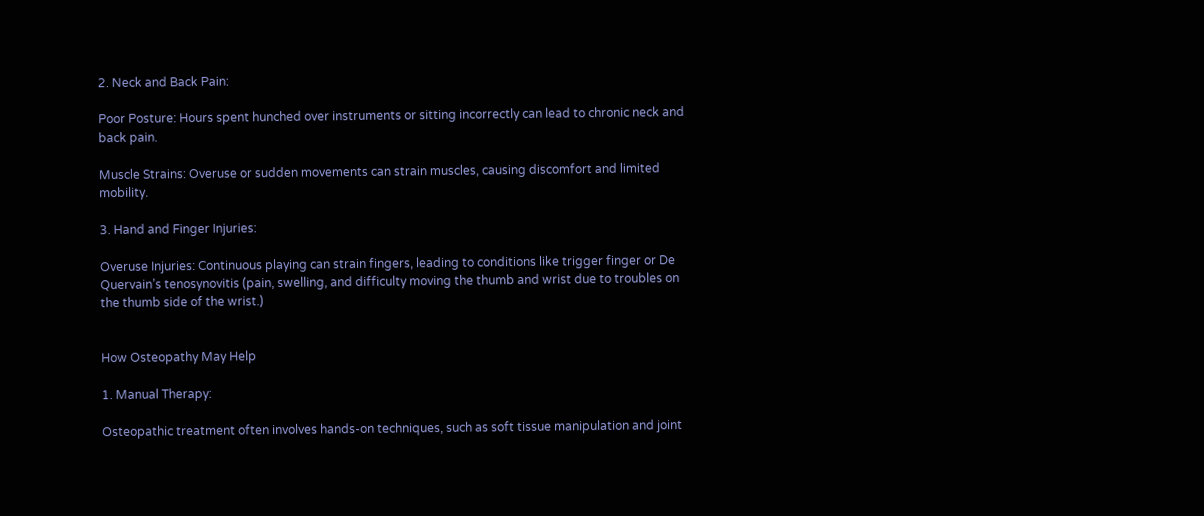2. Neck and Back Pain:

Poor Posture: Hours spent hunched over instruments or sitting incorrectly can lead to chronic neck and back pain.

Muscle Strains: Overuse or sudden movements can strain muscles, causing discomfort and limited mobility.

3. Hand and Finger Injuries:

Overuse Injuries: Continuous playing can strain fingers, leading to conditions like trigger finger or De Quervain’s tenosynovitis (pain, swelling, and difficulty moving the thumb and wrist due to troubles on the thumb side of the wrist.)


How Osteopathy May Help

1. Manual Therapy:

Osteopathic treatment often involves hands-on techniques, such as soft tissue manipulation and joint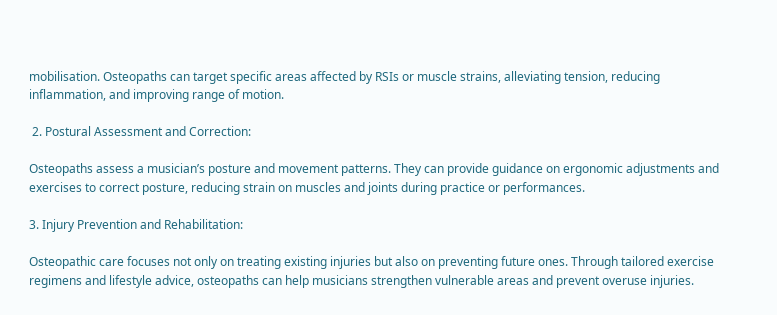mobilisation. Osteopaths can target specific areas affected by RSIs or muscle strains, alleviating tension, reducing inflammation, and improving range of motion.

 2. Postural Assessment and Correction:

Osteopaths assess a musician’s posture and movement patterns. They can provide guidance on ergonomic adjustments and exercises to correct posture, reducing strain on muscles and joints during practice or performances.

3. Injury Prevention and Rehabilitation:

Osteopathic care focuses not only on treating existing injuries but also on preventing future ones. Through tailored exercise regimens and lifestyle advice, osteopaths can help musicians strengthen vulnerable areas and prevent overuse injuries.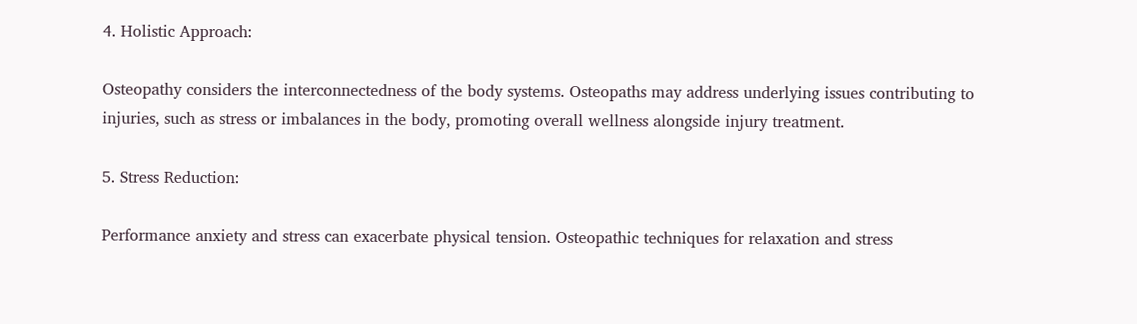4. Holistic Approach:

Osteopathy considers the interconnectedness of the body systems. Osteopaths may address underlying issues contributing to injuries, such as stress or imbalances in the body, promoting overall wellness alongside injury treatment.

5. Stress Reduction:

Performance anxiety and stress can exacerbate physical tension. Osteopathic techniques for relaxation and stress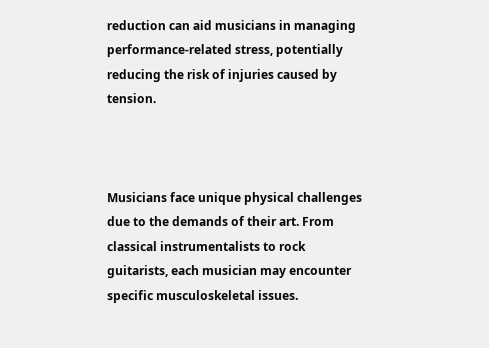reduction can aid musicians in managing performance-related stress, potentially reducing the risk of injuries caused by tension.



Musicians face unique physical challenges due to the demands of their art. From classical instrumentalists to rock guitarists, each musician may encounter specific musculoskeletal issues.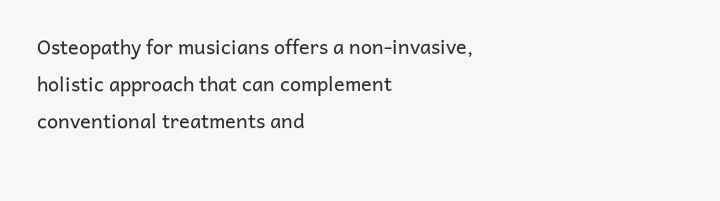Osteopathy for musicians offers a non-invasive, holistic approach that can complement conventional treatments and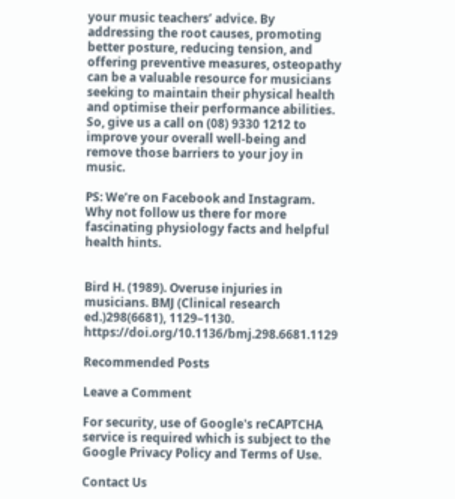your music teachers’ advice. By addressing the root causes, promoting better posture, reducing tension, and offering preventive measures, osteopathy can be a valuable resource for musicians seeking to maintain their physical health and optimise their performance abilities. So, give us a call on (08) 9330 1212 to improve your overall well-being and remove those barriers to your joy in music.

PS: We’re on Facebook and Instagram. Why not follow us there for more fascinating physiology facts and helpful health hints.


Bird H. (1989). Overuse injuries in musicians. BMJ (Clinical research ed.)298(6681), 1129–1130. https://doi.org/10.1136/bmj.298.6681.1129

Recommended Posts

Leave a Comment

For security, use of Google's reCAPTCHA service is required which is subject to the Google Privacy Policy and Terms of Use.

Contact Us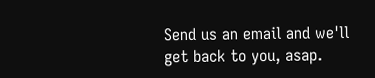Send us an email and we'll get back to you, asap.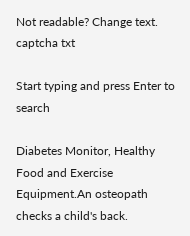Not readable? Change text. captcha txt

Start typing and press Enter to search

Diabetes Monitor, Healthy Food and Exercise Equipment.An osteopath checks a child's back.